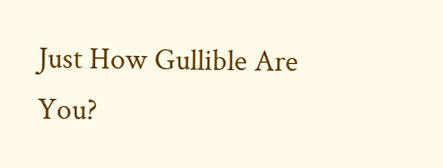Just How Gullible Are You?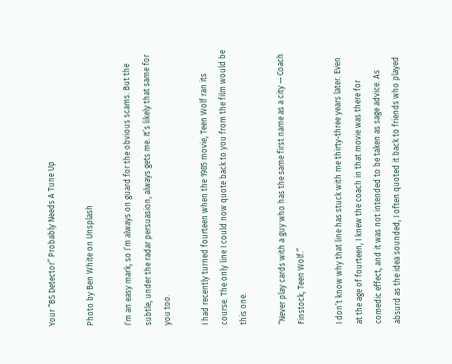Your “BS Detector” Probably Needs A Tune Up

Photo by Ben White on Unsplash

I’m an easy mark, so I’m always on guard for the obvious scams. But the subtle, under the radar persuasion, always gets me. It’s likely that same for you too.

I had recently turned fourteen when the 1985 movie, Teen Wolf ran its course. The only line I could now quote back to you from the film would be this one.

“Never play cards with a guy who has the same first name as a city — Coach Finstock, Teen Wolf.”

I don’t know why that line has stuck with me thirty-three years later. Even at the age of fourteen, I knew the coach in that movie was there for comedic effect, and it was not intended to be taken as sage advice. As absurd as the idea sounded, I often quoted it back to friends who played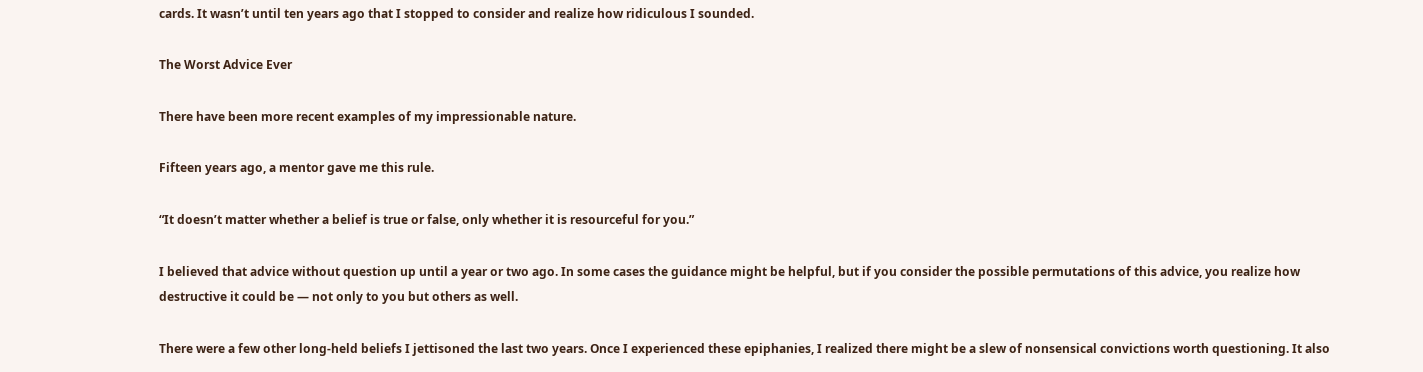cards. It wasn’t until ten years ago that I stopped to consider and realize how ridiculous I sounded.

The Worst Advice Ever

There have been more recent examples of my impressionable nature.

Fifteen years ago, a mentor gave me this rule.

“It doesn’t matter whether a belief is true or false, only whether it is resourceful for you.”

I believed that advice without question up until a year or two ago. In some cases the guidance might be helpful, but if you consider the possible permutations of this advice, you realize how destructive it could be — not only to you but others as well.

There were a few other long-held beliefs I jettisoned the last two years. Once I experienced these epiphanies, I realized there might be a slew of nonsensical convictions worth questioning. It also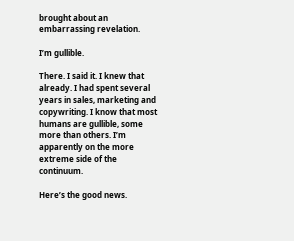brought about an embarrassing revelation.

I’m gullible.

There. I said it. I knew that already. I had spent several years in sales, marketing and copywriting. I know that most humans are gullible, some more than others. I’m apparently on the more extreme side of the continuum.

Here’s the good news.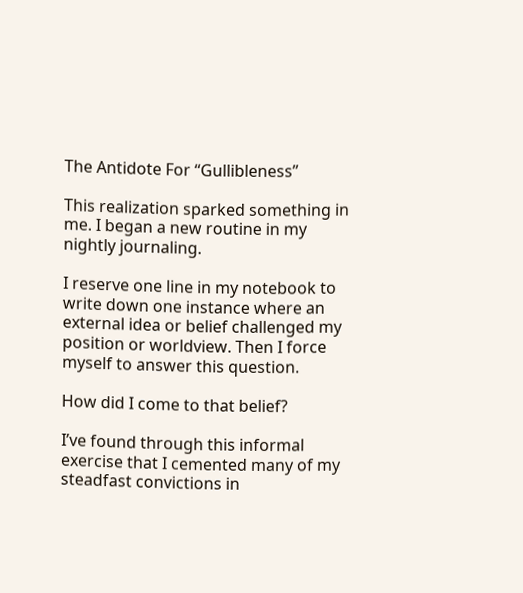The Antidote For “Gullibleness”

This realization sparked something in me. I began a new routine in my nightly journaling.

I reserve one line in my notebook to write down one instance where an external idea or belief challenged my position or worldview. Then I force myself to answer this question.

How did I come to that belief?

I’ve found through this informal exercise that I cemented many of my steadfast convictions in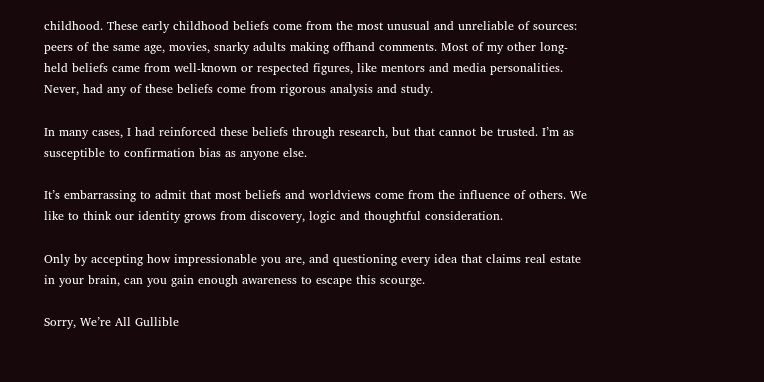childhood. These early childhood beliefs come from the most unusual and unreliable of sources: peers of the same age, movies, snarky adults making offhand comments. Most of my other long-held beliefs came from well-known or respected figures, like mentors and media personalities. Never, had any of these beliefs come from rigorous analysis and study.

In many cases, I had reinforced these beliefs through research, but that cannot be trusted. I’m as susceptible to confirmation bias as anyone else.

It’s embarrassing to admit that most beliefs and worldviews come from the influence of others. We like to think our identity grows from discovery, logic and thoughtful consideration.

Only by accepting how impressionable you are, and questioning every idea that claims real estate in your brain, can you gain enough awareness to escape this scourge.

Sorry, We’re All Gullible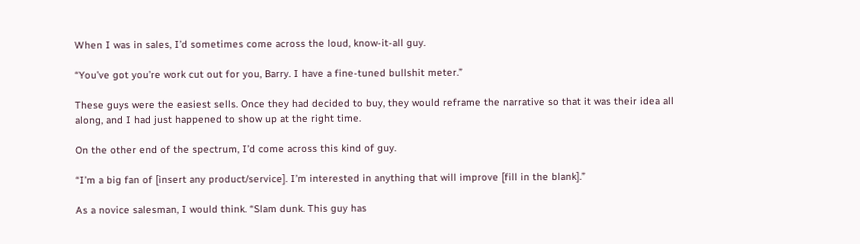When I was in sales, I’d sometimes come across the loud, know-it-all guy.

“You’ve got you’re work cut out for you, Barry. I have a fine-tuned bullshit meter.”

These guys were the easiest sells. Once they had decided to buy, they would reframe the narrative so that it was their idea all along, and I had just happened to show up at the right time.

On the other end of the spectrum, I’d come across this kind of guy.

“I’m a big fan of [insert any product/service]. I’m interested in anything that will improve [fill in the blank].”

As a novice salesman, I would think. “Slam dunk. This guy has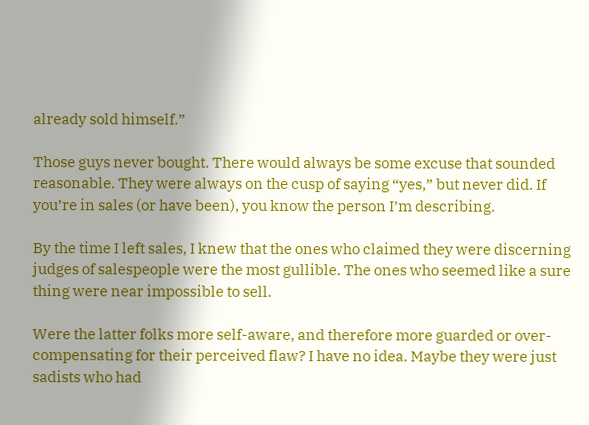already sold himself.”

Those guys never bought. There would always be some excuse that sounded reasonable. They were always on the cusp of saying “yes,” but never did. If you’re in sales (or have been), you know the person I’m describing.

By the time I left sales, I knew that the ones who claimed they were discerning judges of salespeople were the most gullible. The ones who seemed like a sure thing were near impossible to sell.

Were the latter folks more self-aware, and therefore more guarded or over-compensating for their perceived flaw? I have no idea. Maybe they were just sadists who had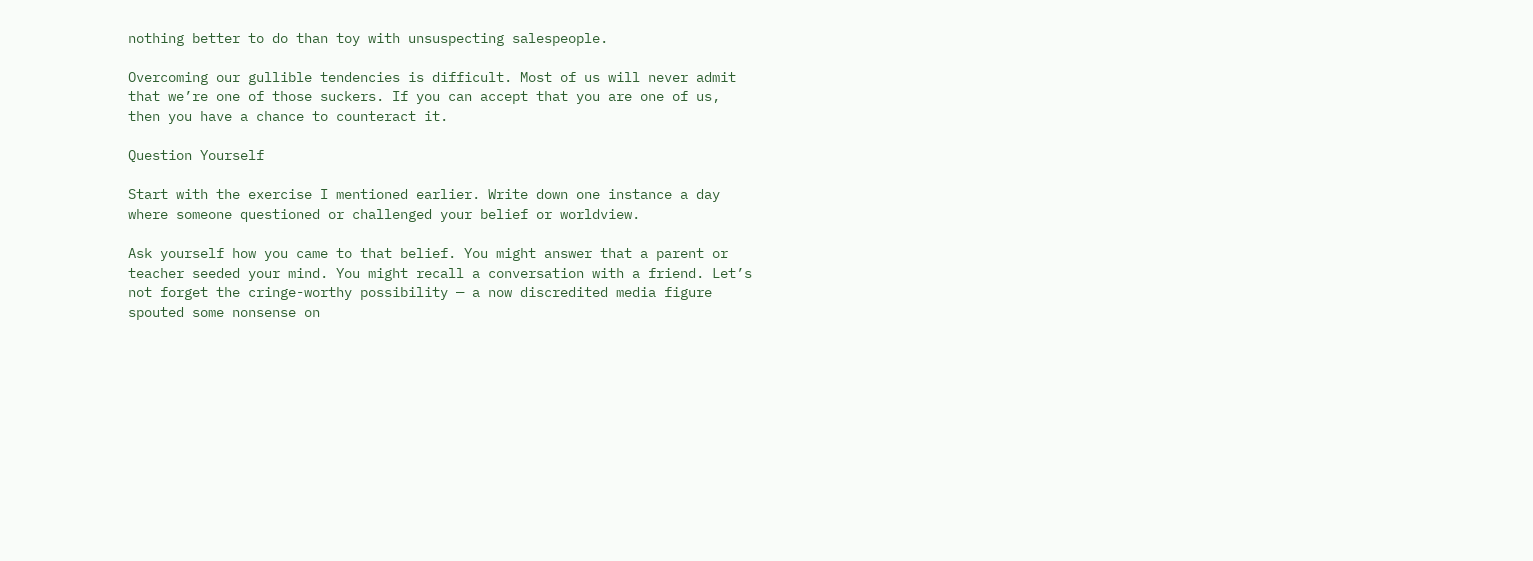nothing better to do than toy with unsuspecting salespeople.

Overcoming our gullible tendencies is difficult. Most of us will never admit that we’re one of those suckers. If you can accept that you are one of us, then you have a chance to counteract it.

Question Yourself

Start with the exercise I mentioned earlier. Write down one instance a day where someone questioned or challenged your belief or worldview.

Ask yourself how you came to that belief. You might answer that a parent or teacher seeded your mind. You might recall a conversation with a friend. Let’s not forget the cringe-worthy possibility — a now discredited media figure spouted some nonsense on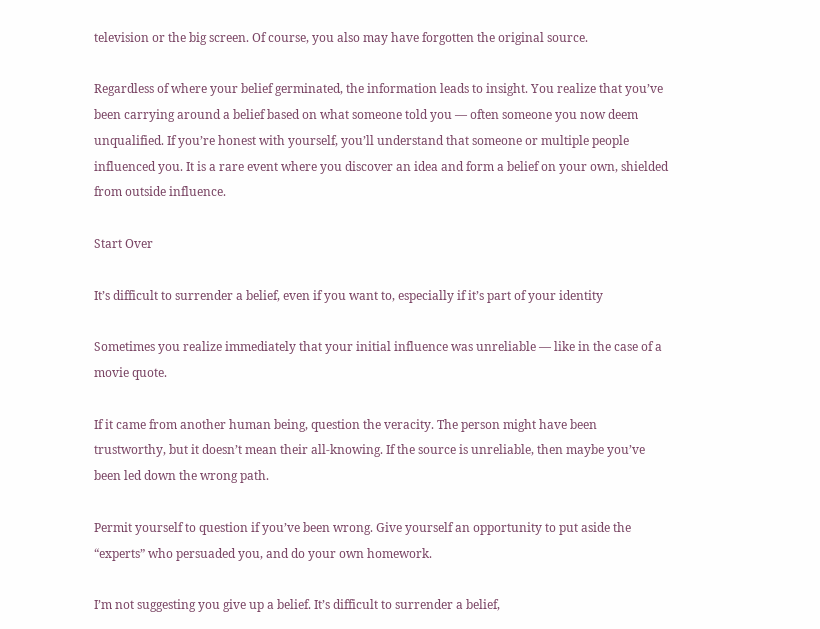television or the big screen. Of course, you also may have forgotten the original source.

Regardless of where your belief germinated, the information leads to insight. You realize that you’ve been carrying around a belief based on what someone told you — often someone you now deem unqualified. If you’re honest with yourself, you’ll understand that someone or multiple people influenced you. It is a rare event where you discover an idea and form a belief on your own, shielded from outside influence.

Start Over

It’s difficult to surrender a belief, even if you want to, especially if it’s part of your identity

Sometimes you realize immediately that your initial influence was unreliable — like in the case of a movie quote.

If it came from another human being, question the veracity. The person might have been trustworthy, but it doesn’t mean their all-knowing. If the source is unreliable, then maybe you’ve been led down the wrong path.

Permit yourself to question if you’ve been wrong. Give yourself an opportunity to put aside the “experts” who persuaded you, and do your own homework.

I’m not suggesting you give up a belief. It’s difficult to surrender a belief,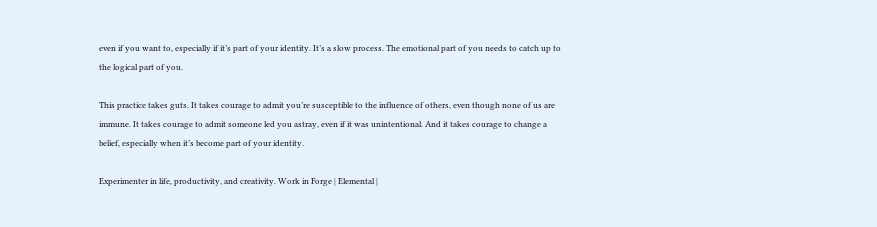even if you want to, especially if it’s part of your identity. It’s a slow process. The emotional part of you needs to catch up to the logical part of you.

This practice takes guts. It takes courage to admit you’re susceptible to the influence of others, even though none of us are immune. It takes courage to admit someone led you astray, even if it was unintentional. And it takes courage to change a belief, especially when it’s become part of your identity.

Experimenter in life, productivity, and creativity. Work in Forge | Elemental |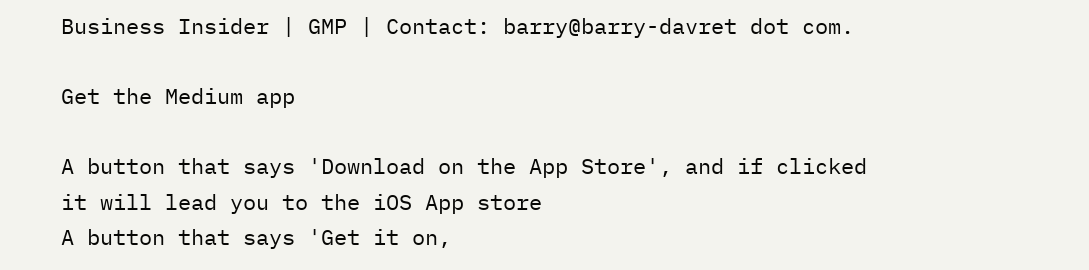Business Insider | GMP | Contact: barry@barry-davret dot com.

Get the Medium app

A button that says 'Download on the App Store', and if clicked it will lead you to the iOS App store
A button that says 'Get it on,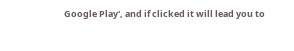Google Play', and if clicked it will lead you to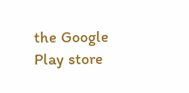the Google Play store